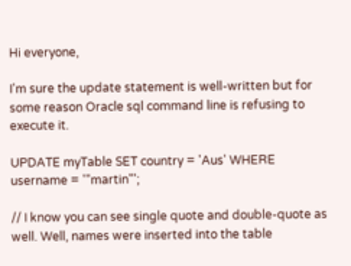Hi everyone,

I'm sure the update statement is well-written but for some reason Oracle sql command line is refusing to execute it.

UPDATE myTable SET country = 'Aus' WHERE username = '"martin"';

// I know you can see single quote and double-quote as well. Well, names were inserted into the table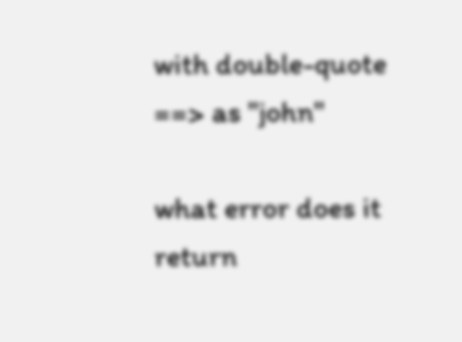with double-quote ==> as "john"

what error does it return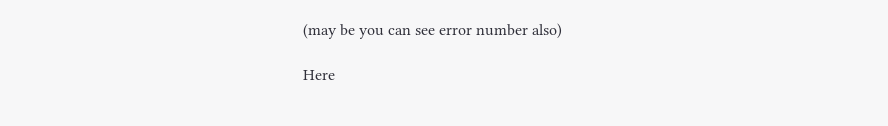(may be you can see error number also)

Here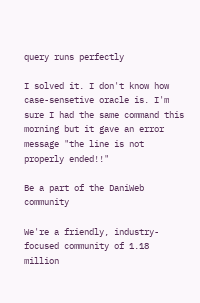query runs perfectly

I solved it. I don't know how case-sensetive oracle is. I'm sure I had the same command this morning but it gave an error message "the line is not properly ended!!"

Be a part of the DaniWeb community

We're a friendly, industry-focused community of 1.18 million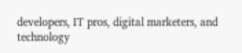developers, IT pros, digital marketers, and technology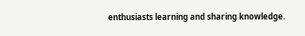enthusiasts learning and sharing knowledge.